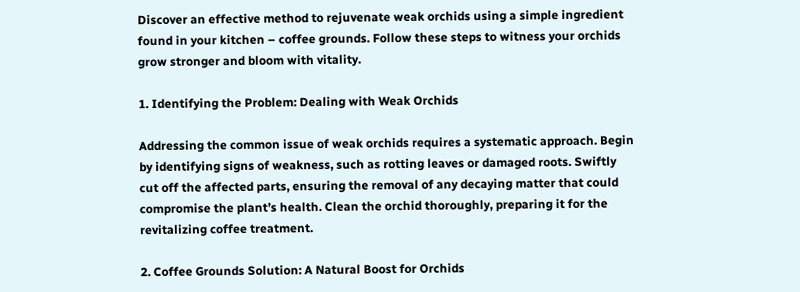Discover an effective method to rejuvenate weak orchids using a simple ingredient found in your kitchen – coffee grounds. Follow these steps to witness your orchids grow stronger and bloom with vitality.

1. Identifying the Problem: Dealing with Weak Orchids

Addressing the common issue of weak orchids requires a systematic approach. Begin by identifying signs of weakness, such as rotting leaves or damaged roots. Swiftly cut off the affected parts, ensuring the removal of any decaying matter that could compromise the plant’s health. Clean the orchid thoroughly, preparing it for the revitalizing coffee treatment.

2. Coffee Grounds Solution: A Natural Boost for Orchids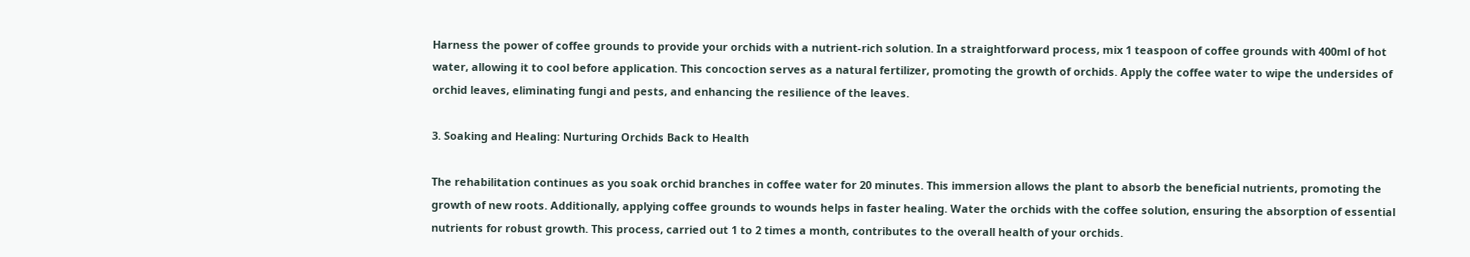Harness the power of coffee grounds to provide your orchids with a nutrient-rich solution. In a straightforward process, mix 1 teaspoon of coffee grounds with 400ml of hot water, allowing it to cool before application. This concoction serves as a natural fertilizer, promoting the growth of orchids. Apply the coffee water to wipe the undersides of orchid leaves, eliminating fungi and pests, and enhancing the resilience of the leaves.

3. Soaking and Healing: Nurturing Orchids Back to Health

The rehabilitation continues as you soak orchid branches in coffee water for 20 minutes. This immersion allows the plant to absorb the beneficial nutrients, promoting the growth of new roots. Additionally, applying coffee grounds to wounds helps in faster healing. Water the orchids with the coffee solution, ensuring the absorption of essential nutrients for robust growth. This process, carried out 1 to 2 times a month, contributes to the overall health of your orchids.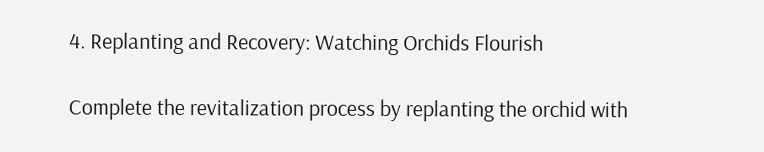4. Replanting and Recovery: Watching Orchids Flourish

Complete the revitalization process by replanting the orchid with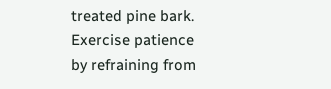treated pine bark. Exercise patience by refraining from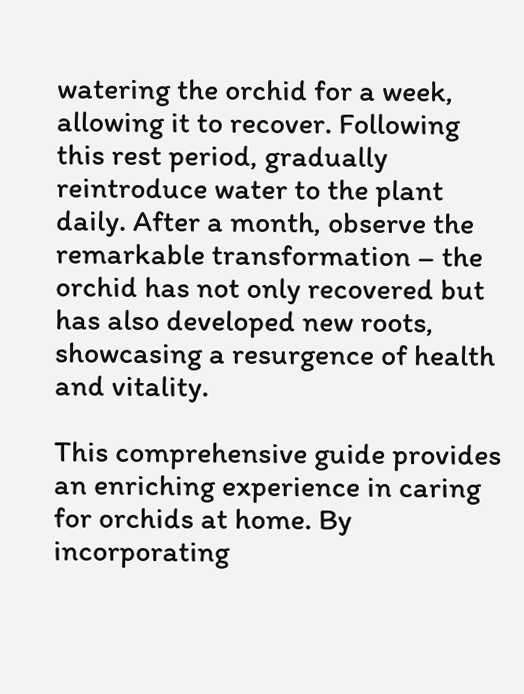watering the orchid for a week, allowing it to recover. Following this rest period, gradually reintroduce water to the plant daily. After a month, observe the remarkable transformation – the orchid has not only recovered but has also developed new roots, showcasing a resurgence of health and vitality.

This comprehensive guide provides an enriching experience in caring for orchids at home. By incorporating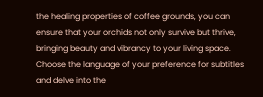the healing properties of coffee grounds, you can ensure that your orchids not only survive but thrive, bringing beauty and vibrancy to your living space. Choose the language of your preference for subtitles and delve into the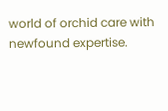world of orchid care with newfound expertise.